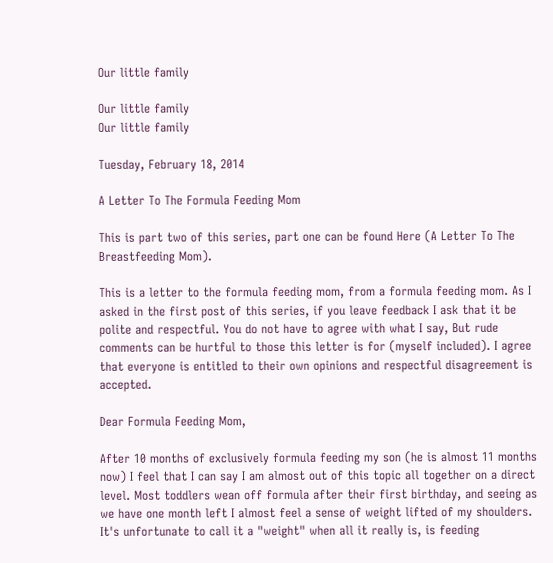Our little family

Our little family
Our little family

Tuesday, February 18, 2014

A Letter To The Formula Feeding Mom

This is part two of this series, part one can be found Here (A Letter To The Breastfeeding Mom).

This is a letter to the formula feeding mom, from a formula feeding mom. As I asked in the first post of this series, if you leave feedback I ask that it be polite and respectful. You do not have to agree with what I say, But rude comments can be hurtful to those this letter is for (myself included). I agree that everyone is entitled to their own opinions and respectful disagreement is accepted.

Dear Formula Feeding Mom,

After 10 months of exclusively formula feeding my son (he is almost 11 months now) I feel that I can say I am almost out of this topic all together on a direct level. Most toddlers wean off formula after their first birthday, and seeing as we have one month left I almost feel a sense of weight lifted of my shoulders. It's unfortunate to call it a "weight" when all it really is, is feeding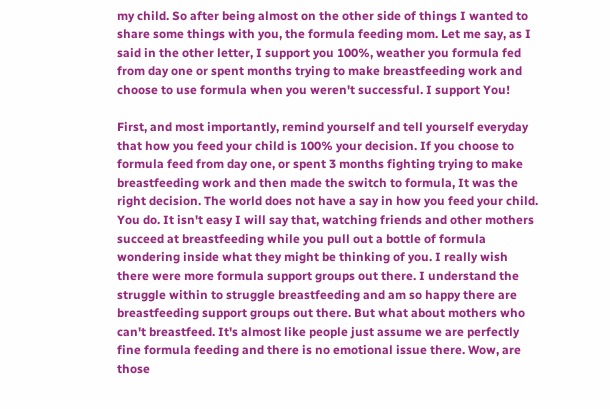my child. So after being almost on the other side of things I wanted to share some things with you, the formula feeding mom. Let me say, as I said in the other letter, I support you 100%, weather you formula fed from day one or spent months trying to make breastfeeding work and choose to use formula when you weren't successful. I support You!

First, and most importantly, remind yourself and tell yourself everyday that how you feed your child is 100% your decision. If you choose to formula feed from day one, or spent 3 months fighting trying to make breastfeeding work and then made the switch to formula, It was the right decision. The world does not have a say in how you feed your child. You do. It isn't easy I will say that, watching friends and other mothers succeed at breastfeeding while you pull out a bottle of formula wondering inside what they might be thinking of you. I really wish there were more formula support groups out there. I understand the struggle within to struggle breastfeeding and am so happy there are breastfeeding support groups out there. But what about mothers who can't breastfeed. It's almost like people just assume we are perfectly fine formula feeding and there is no emotional issue there. Wow, are those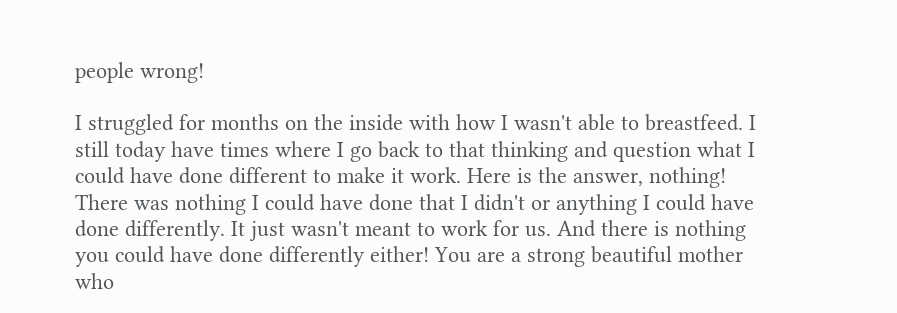people wrong!

I struggled for months on the inside with how I wasn't able to breastfeed. I still today have times where I go back to that thinking and question what I could have done different to make it work. Here is the answer, nothing! There was nothing I could have done that I didn't or anything I could have done differently. It just wasn't meant to work for us. And there is nothing you could have done differently either! You are a strong beautiful mother who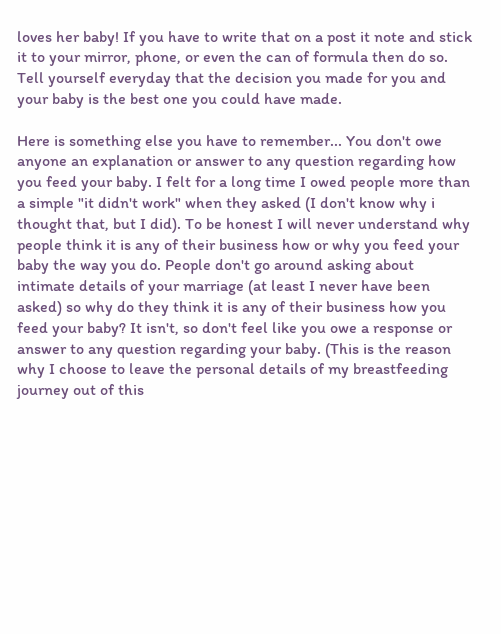loves her baby! If you have to write that on a post it note and stick it to your mirror, phone, or even the can of formula then do so. Tell yourself everyday that the decision you made for you and your baby is the best one you could have made.

Here is something else you have to remember... You don't owe anyone an explanation or answer to any question regarding how you feed your baby. I felt for a long time I owed people more than a simple "it didn't work" when they asked (I don't know why i thought that, but I did). To be honest I will never understand why people think it is any of their business how or why you feed your baby the way you do. People don't go around asking about intimate details of your marriage (at least I never have been asked) so why do they think it is any of their business how you feed your baby? It isn't, so don't feel like you owe a response or answer to any question regarding your baby. (This is the reason why I choose to leave the personal details of my breastfeeding journey out of this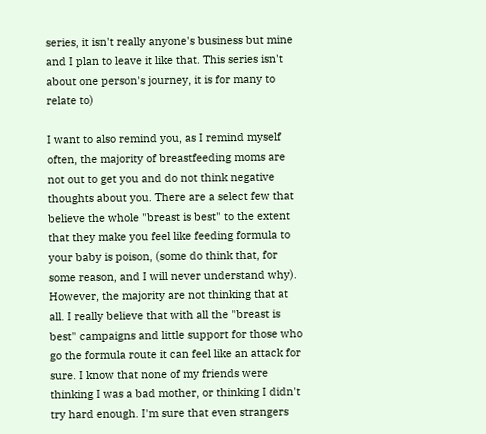series, it isn't really anyone's business but mine and I plan to leave it like that. This series isn't about one person's journey, it is for many to relate to)

I want to also remind you, as I remind myself often, the majority of breastfeeding moms are not out to get you and do not think negative thoughts about you. There are a select few that believe the whole "breast is best" to the extent that they make you feel like feeding formula to your baby is poison, (some do think that, for some reason, and I will never understand why). However, the majority are not thinking that at all. I really believe that with all the "breast is best" campaigns and little support for those who go the formula route it can feel like an attack for sure. I know that none of my friends were thinking I was a bad mother, or thinking I didn't try hard enough. I'm sure that even strangers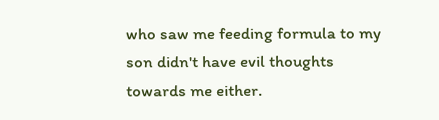who saw me feeding formula to my son didn't have evil thoughts towards me either.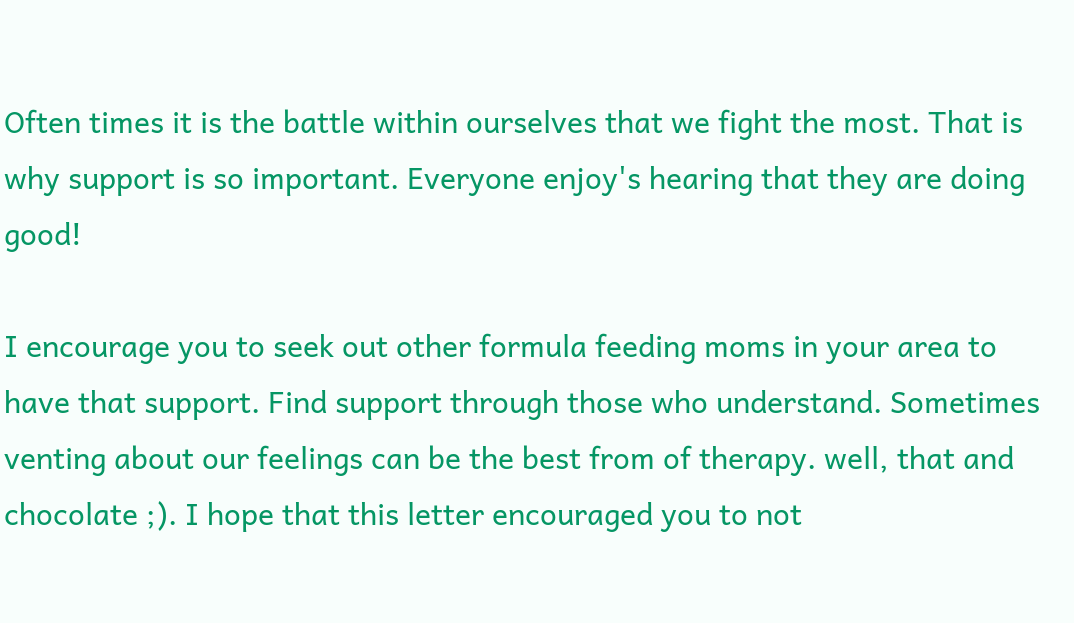Often times it is the battle within ourselves that we fight the most. That is why support is so important. Everyone enjoy's hearing that they are doing good!

I encourage you to seek out other formula feeding moms in your area to have that support. Find support through those who understand. Sometimes venting about our feelings can be the best from of therapy. well, that and chocolate ;). I hope that this letter encouraged you to not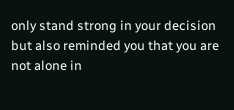only stand strong in your decision but also reminded you that you are not alone in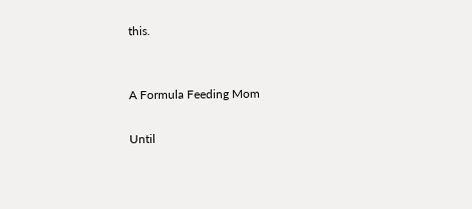this.


A Formula Feeding Mom

Until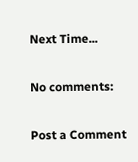Next Time...

No comments:

Post a Comment